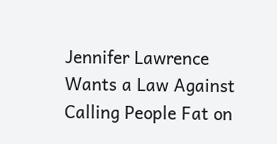Jennifer Lawrence Wants a Law Against Calling People Fat on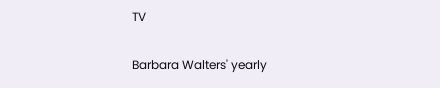TV

Barbara Walters' yearly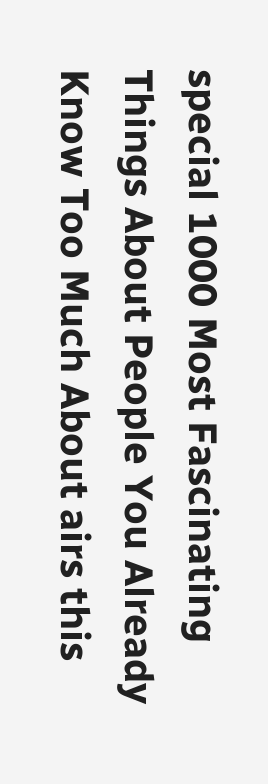special 1000 Most Fascinating Things About People You Already Know Too Much About airs this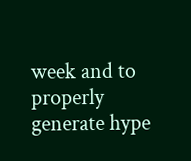week and to properly generate hype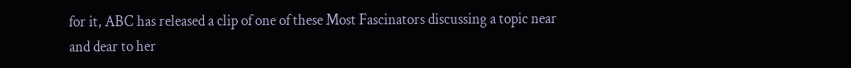for it, ABC has released a clip of one of these Most Fascinators discussing a topic near and dear to her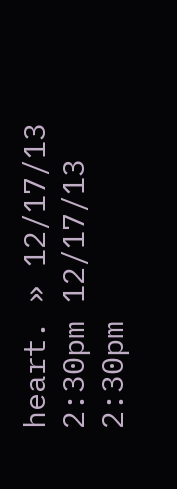heart. » 12/17/13 2:30pm 12/17/13 2:30pm